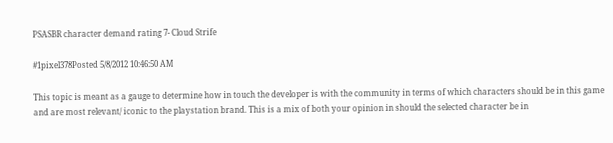PSASBR character demand rating 7- Cloud Strife

#1pixel378Posted 5/8/2012 10:46:50 AM

This topic is meant as a gauge to determine how in touch the developer is with the community in terms of which characters should be in this game and are most relevant/ iconic to the playstation brand. This is a mix of both your opinion in should the selected character be in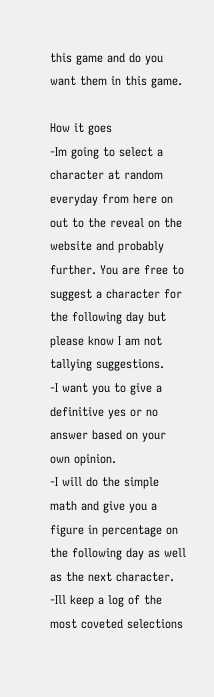this game and do you want them in this game.

How it goes
-Im going to select a character at random everyday from here on out to the reveal on the website and probably further. You are free to suggest a character for the following day but please know I am not tallying suggestions.
-I want you to give a definitive yes or no answer based on your own opinion.
-I will do the simple math and give you a figure in percentage on the following day as well as the next character.
-Ill keep a log of the most coveted selections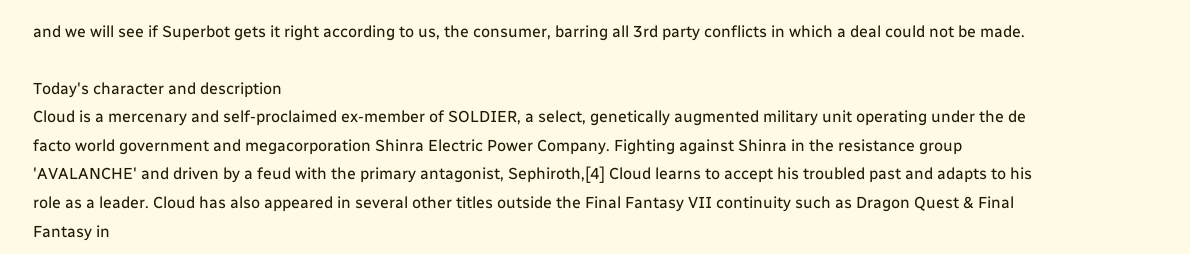and we will see if Superbot gets it right according to us, the consumer, barring all 3rd party conflicts in which a deal could not be made.

Today's character and description
Cloud is a mercenary and self-proclaimed ex-member of SOLDIER, a select, genetically augmented military unit operating under the de facto world government and megacorporation Shinra Electric Power Company. Fighting against Shinra in the resistance group 'AVALANCHE' and driven by a feud with the primary antagonist, Sephiroth,[4] Cloud learns to accept his troubled past and adapts to his role as a leader. Cloud has also appeared in several other titles outside the Final Fantasy VII continuity such as Dragon Quest & Final Fantasy in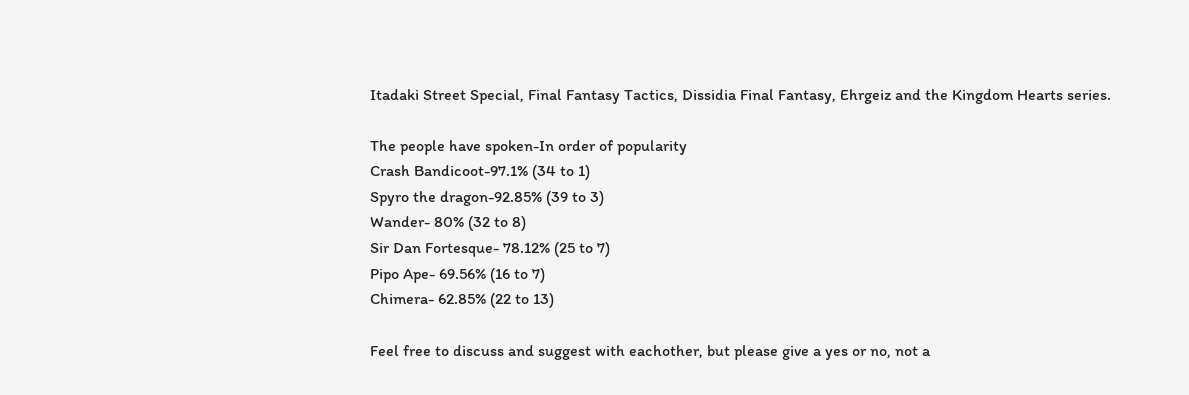Itadaki Street Special, Final Fantasy Tactics, Dissidia Final Fantasy, Ehrgeiz and the Kingdom Hearts series.

The people have spoken-In order of popularity
Crash Bandicoot-97.1% (34 to 1)
Spyro the dragon-92.85% (39 to 3)
Wander- 80% (32 to 8)
Sir Dan Fortesque- 78.12% (25 to 7)
Pipo Ape- 69.56% (16 to 7)
Chimera- 62.85% (22 to 13)

Feel free to discuss and suggest with eachother, but please give a yes or no, not a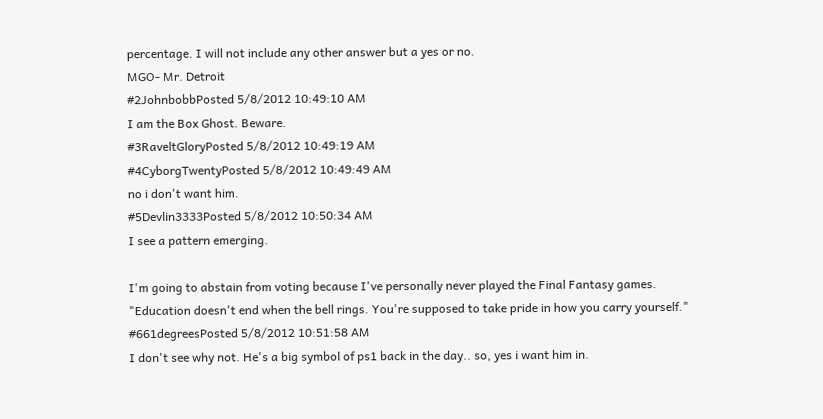percentage. I will not include any other answer but a yes or no.
MGO- Mr. Detroit
#2JohnbobbPosted 5/8/2012 10:49:10 AM
I am the Box Ghost. Beware.
#3RaveltGloryPosted 5/8/2012 10:49:19 AM
#4CyborgTwentyPosted 5/8/2012 10:49:49 AM
no i don't want him.
#5Devlin3333Posted 5/8/2012 10:50:34 AM
I see a pattern emerging.

I'm going to abstain from voting because I've personally never played the Final Fantasy games.
"Education doesn't end when the bell rings. You're supposed to take pride in how you carry yourself."
#661degreesPosted 5/8/2012 10:51:58 AM
I don't see why not. He's a big symbol of ps1 back in the day.. so, yes i want him in.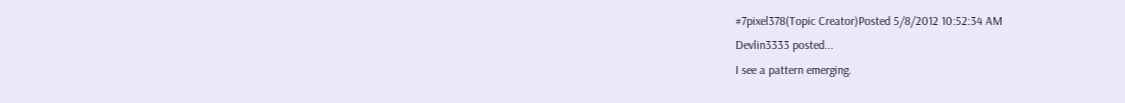#7pixel378(Topic Creator)Posted 5/8/2012 10:52:34 AM
Devlin3333 posted...
I see a pattern emerging.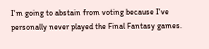I'm going to abstain from voting because I've personally never played the Final Fantasy games.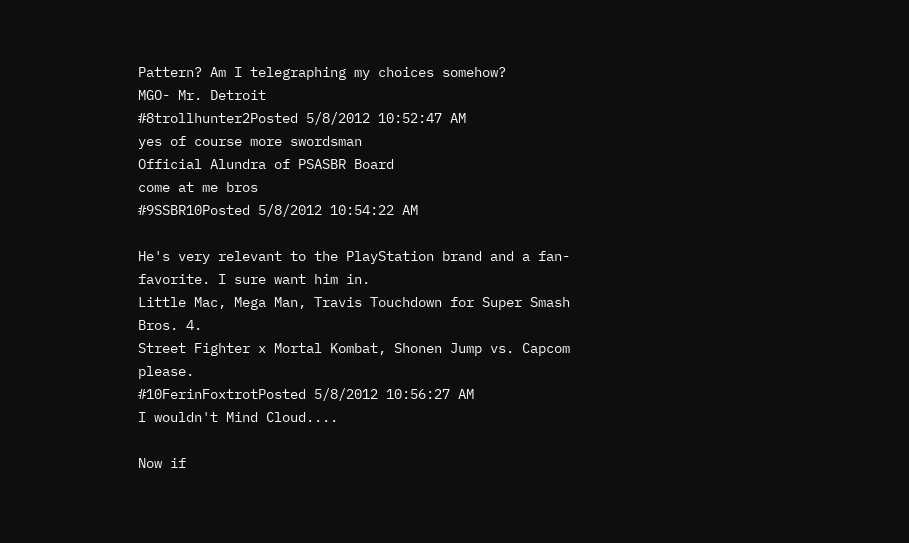Pattern? Am I telegraphing my choices somehow?
MGO- Mr. Detroit
#8trollhunter2Posted 5/8/2012 10:52:47 AM
yes of course more swordsman
Official Alundra of PSASBR Board
come at me bros
#9SSBR10Posted 5/8/2012 10:54:22 AM

He's very relevant to the PlayStation brand and a fan-favorite. I sure want him in.
Little Mac, Mega Man, Travis Touchdown for Super Smash Bros. 4.
Street Fighter x Mortal Kombat, Shonen Jump vs. Capcom please.
#10FerinFoxtrotPosted 5/8/2012 10:56:27 AM
I wouldn't Mind Cloud....

Now if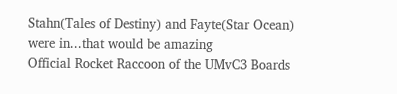Stahn(Tales of Destiny) and Fayte(Star Ocean) were in...that would be amazing
Official Rocket Raccoon of the UMvC3 Boards